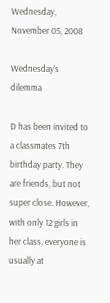Wednesday, November 05, 2008

Wednesday's dilemma

D has been invited to a classmates 7th birthday party. They are friends, but not super close. However, with only 12 girls in her class, everyone is usually at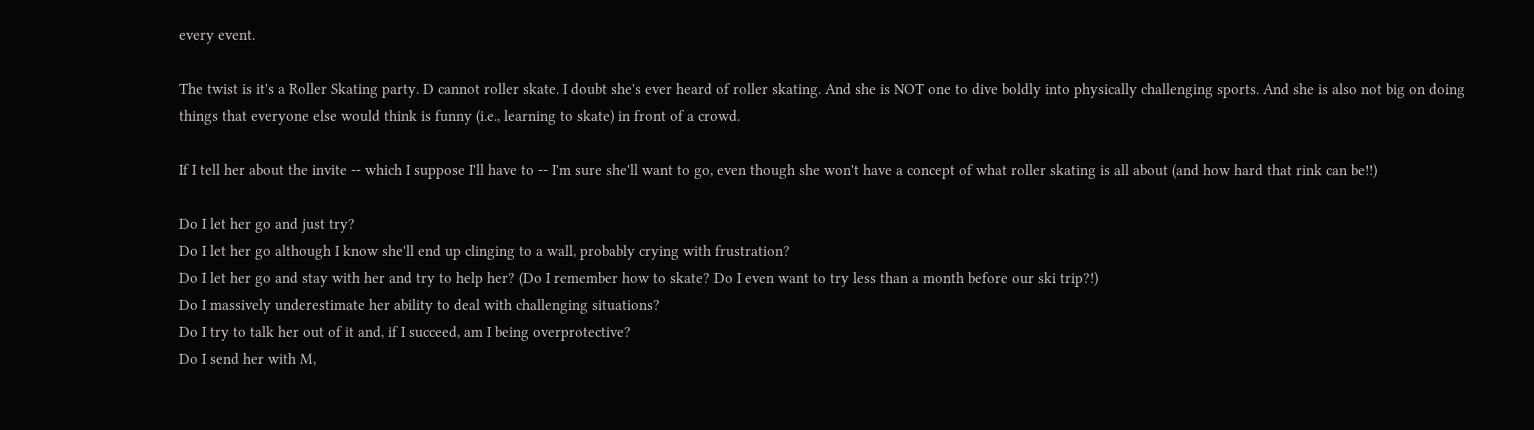every event.

The twist is it's a Roller Skating party. D cannot roller skate. I doubt she's ever heard of roller skating. And she is NOT one to dive boldly into physically challenging sports. And she is also not big on doing things that everyone else would think is funny (i.e., learning to skate) in front of a crowd.

If I tell her about the invite -- which I suppose I'll have to -- I'm sure she'll want to go, even though she won't have a concept of what roller skating is all about (and how hard that rink can be!!)

Do I let her go and just try?
Do I let her go although I know she'll end up clinging to a wall, probably crying with frustration?
Do I let her go and stay with her and try to help her? (Do I remember how to skate? Do I even want to try less than a month before our ski trip?!)
Do I massively underestimate her ability to deal with challenging situations?
Do I try to talk her out of it and, if I succeed, am I being overprotective?
Do I send her with M,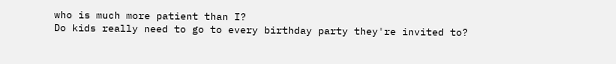who is much more patient than I?
Do kids really need to go to every birthday party they're invited to?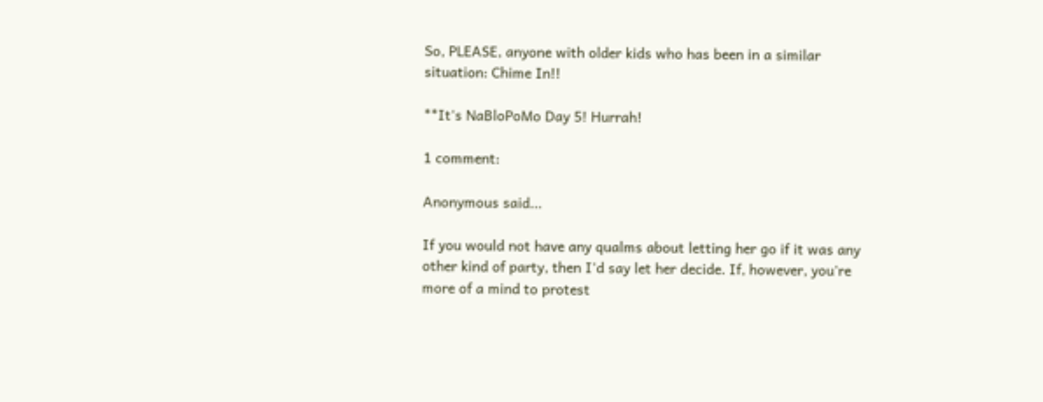So, PLEASE, anyone with older kids who has been in a similar situation: Chime In!!

**It's NaBloPoMo Day 5! Hurrah!

1 comment:

Anonymous said...

If you would not have any qualms about letting her go if it was any other kind of party, then I'd say let her decide. If, however, you're more of a mind to protest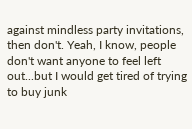against mindless party invitations, then don't. Yeah, I know, people don't want anyone to feel left out...but I would get tired of trying to buy junk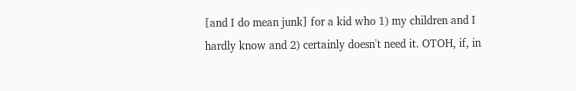[and I do mean junk] for a kid who 1) my children and I hardly know and 2) certainly doesn't need it. OTOH, if, in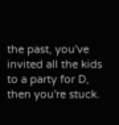the past, you've invited all the kids to a party for D, then you're stuck.